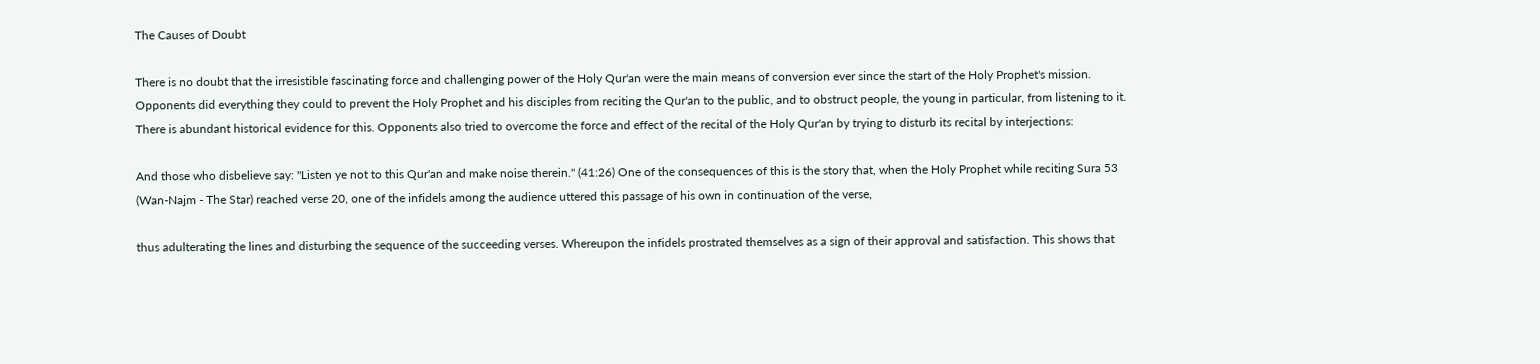The Causes of Doubt

There is no doubt that the irresistible fascinating force and challenging power of the Holy Qur'an were the main means of conversion ever since the start of the Holy Prophet's mission. Opponents did everything they could to prevent the Holy Prophet and his disciples from reciting the Qur'an to the public, and to obstruct people, the young in particular, from listening to it. There is abundant historical evidence for this. Opponents also tried to overcome the force and effect of the recital of the Holy Qur'an by trying to disturb its recital by interjections:

And those who disbelieve say: "Listen ye not to this Qur'an and make noise therein." (41:26) One of the consequences of this is the story that, when the Holy Prophet while reciting Sura 53 (Wan-Najm - The Star) reached verse 20, one of the infidels among the audience uttered this passage of his own in continuation of the verse,

thus adulterating the lines and disturbing the sequence of the succeeding verses. Whereupon the infidels prostrated themselves as a sign of their approval and satisfaction. This shows that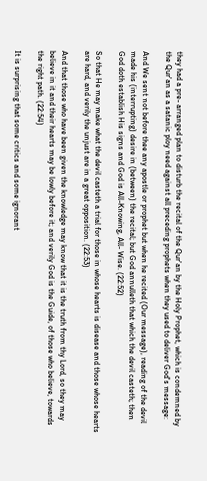they had a pre- arranged plan to disturb the recital of the Qur'an by the Holy Prophet, which is condemned by the Qur'an as a satanic ploy need against all preceding prophets when they used to deliver God's message:

And We sent not before thee any apostle or prophet but when he recited (Our message), reading of the devil made his (interrupting) desire in (between) the recital; but God annulleth that which the devil casteth; then God doth establish His signs and God is All-Knowing, All- Wise. (22:52)

So that He may make what the devil casteth a trial for those in whose hearts is disease and those whose hearts are hard, and verily the unjust are in a great opposition. (22:53)

And that those who have been given the knowledge may know that it is the truth from thy Lord, so they may believe in it and their hearts may be lowly before it; and verily God is the Guide, of those who believe, towards the right path. (22:54)

It is surprising that some critics and some ignorant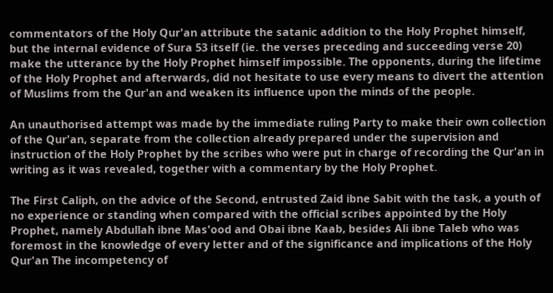commentators of the Holy Qur'an attribute the satanic addition to the Holy Prophet himself, but the internal evidence of Sura 53 itself (ie. the verses preceding and succeeding verse 20) make the utterance by the Holy Prophet himself impossible. The opponents, during the lifetime of the Holy Prophet and afterwards, did not hesitate to use every means to divert the attention of Muslims from the Qur'an and weaken its influence upon the minds of the people.

An unauthorised attempt was made by the immediate ruling Party to make their own collection of the Qur'an, separate from the collection already prepared under the supervision and instruction of the Holy Prophet by the scribes who were put in charge of recording the Qur'an in writing as it was revealed, together with a commentary by the Holy Prophet.

The First Caliph, on the advice of the Second, entrusted Zaid ibne Sabit with the task, a youth of no experience or standing when compared with the official scribes appointed by the Holy Prophet, namely Abdullah ibne Mas'ood and Obai ibne Kaab, besides Ali ibne Taleb who was foremost in the knowledge of every letter and of the significance and implications of the Holy Qur'an The incompetency of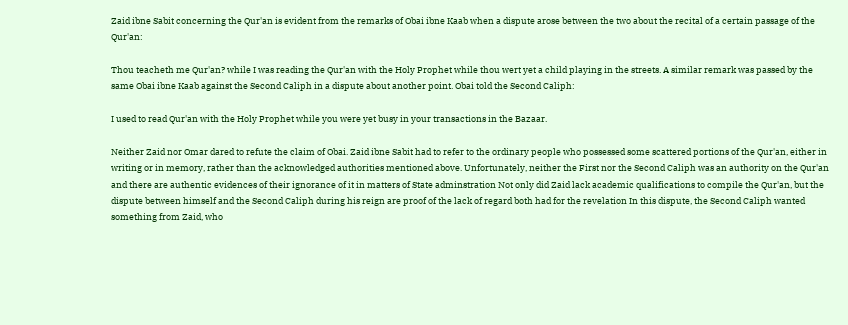Zaid ibne Sabit concerning the Qur'an is evident from the remarks of Obai ibne Kaab when a dispute arose between the two about the recital of a certain passage of the Qur'an:

Thou teacheth me Qur'an? while I was reading the Qur'an with the Holy Prophet while thou wert yet a child playing in the streets. A similar remark was passed by the same Obai ibne Kaab against the Second Caliph in a dispute about another point. Obai told the Second Caliph:

I used to read Qur'an with the Holy Prophet while you were yet busy in your transactions in the Bazaar.

Neither Zaid nor Omar dared to refute the claim of Obai. Zaid ibne Sabit had to refer to the ordinary people who possessed some scattered portions of the Qur'an, either in writing or in memory, rather than the acknowledged authorities mentioned above. Unfortunately, neither the First nor the Second Caliph was an authority on the Qur'an and there are authentic evidences of their ignorance of it in matters of State adminstration Not only did Zaid lack academic qualifications to compile the Qur'an, but the dispute between himself and the Second Caliph during his reign are proof of the lack of regard both had for the revelation In this dispute, the Second Caliph wanted something from Zaid, who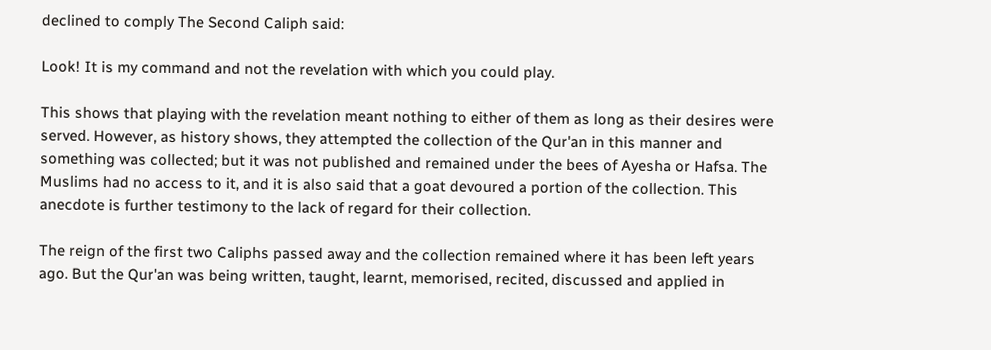declined to comply The Second Caliph said:

Look! It is my command and not the revelation with which you could play.

This shows that playing with the revelation meant nothing to either of them as long as their desires were served. However, as history shows, they attempted the collection of the Qur'an in this manner and something was collected; but it was not published and remained under the bees of Ayesha or Hafsa. The Muslims had no access to it, and it is also said that a goat devoured a portion of the collection. This anecdote is further testimony to the lack of regard for their collection.

The reign of the first two Caliphs passed away and the collection remained where it has been left years ago. But the Qur'an was being written, taught, learnt, memorised, recited, discussed and applied in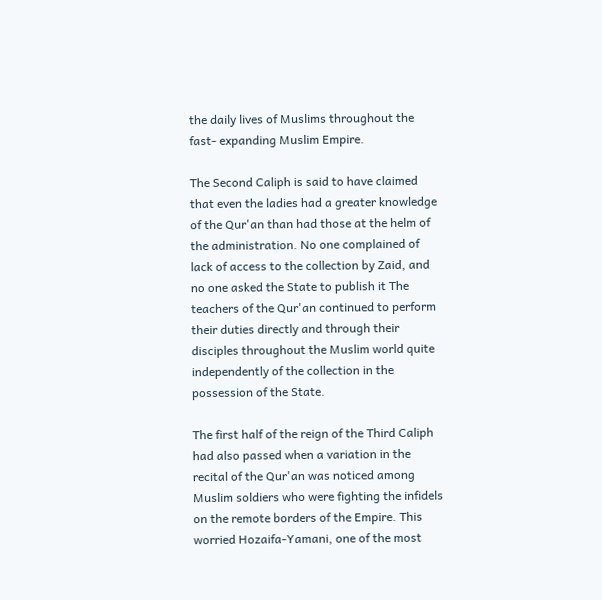the daily lives of Muslims throughout the fast- expanding Muslim Empire.

The Second Caliph is said to have claimed that even the ladies had a greater knowledge of the Qur'an than had those at the helm of the administration. No one complained of lack of access to the collection by Zaid, and no one asked the State to publish it The teachers of the Qur'an continued to perform their duties directly and through their disciples throughout the Muslim world quite independently of the collection in the possession of the State.

The first half of the reign of the Third Caliph had also passed when a variation in the recital of the Qur'an was noticed among Muslim soldiers who were fighting the infidels on the remote borders of the Empire. This worried Hozaifa-Yamani, one of the most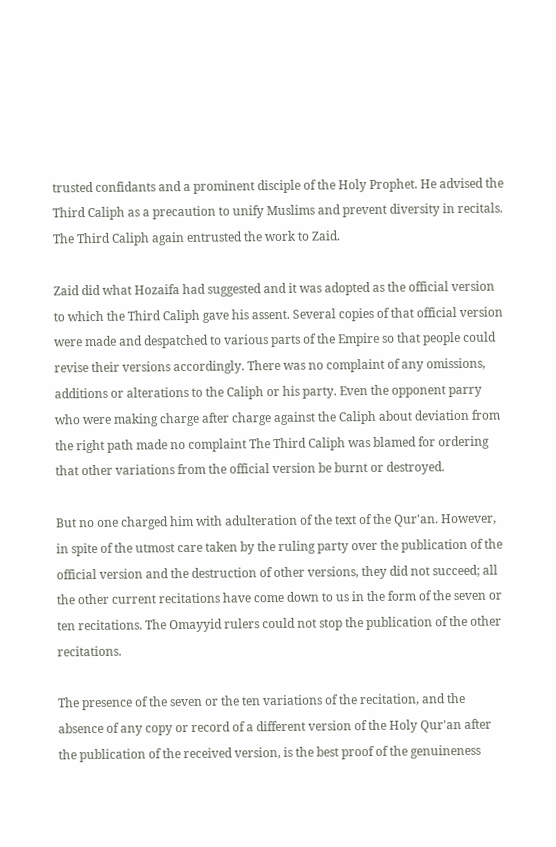trusted confidants and a prominent disciple of the Holy Prophet. He advised the Third Caliph as a precaution to unify Muslims and prevent diversity in recitals. The Third Caliph again entrusted the work to Zaid.

Zaid did what Hozaifa had suggested and it was adopted as the official version to which the Third Caliph gave his assent. Several copies of that official version were made and despatched to various parts of the Empire so that people could revise their versions accordingly. There was no complaint of any omissions, additions or alterations to the Caliph or his party. Even the opponent parry who were making charge after charge against the Caliph about deviation from the right path made no complaint The Third Caliph was blamed for ordering that other variations from the official version be burnt or destroyed.

But no one charged him with adulteration of the text of the Qur'an. However, in spite of the utmost care taken by the ruling party over the publication of the official version and the destruction of other versions, they did not succeed; all the other current recitations have come down to us in the form of the seven or ten recitations. The Omayyid rulers could not stop the publication of the other recitations.

The presence of the seven or the ten variations of the recitation, and the absence of any copy or record of a different version of the Holy Qur'an after the publication of the received version, is the best proof of the genuineness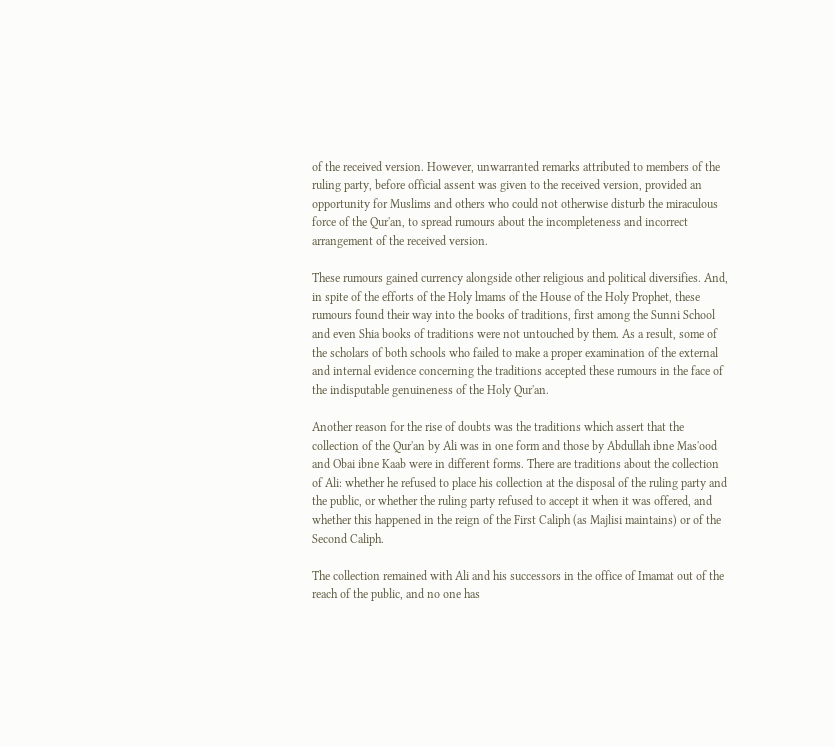of the received version. However, unwarranted remarks attributed to members of the ruling party, before official assent was given to the received version, provided an opportunity for Muslims and others who could not otherwise disturb the miraculous force of the Qur'an, to spread rumours about the incompleteness and incorrect arrangement of the received version.

These rumours gained currency alongside other religious and political diversifies. And, in spite of the efforts of the Holy lmams of the House of the Holy Prophet, these rumours found their way into the books of traditions, first among the Sunni School and even Shia books of traditions were not untouched by them. As a result, some of the scholars of both schools who failed to make a proper examination of the external and internal evidence concerning the traditions accepted these rumours in the face of the indisputable genuineness of the Holy Qur'an.

Another reason for the rise of doubts was the traditions which assert that the collection of the Qur'an by Ali was in one form and those by Abdullah ibne Mas'ood and Obai ibne Kaab were in different forms. There are traditions about the collection of Ali: whether he refused to place his collection at the disposal of the ruling party and the public, or whether the ruling party refused to accept it when it was offered, and whether this happened in the reign of the First Caliph (as Majlisi maintains) or of the Second Caliph.

The collection remained with Ali and his successors in the office of Imamat out of the reach of the public, and no one has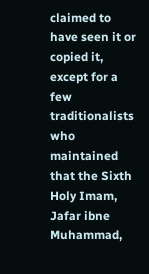claimed to have seen it or copied it, except for a few traditionalists who maintained that the Sixth Holy Imam, Jafar ibne Muhammad,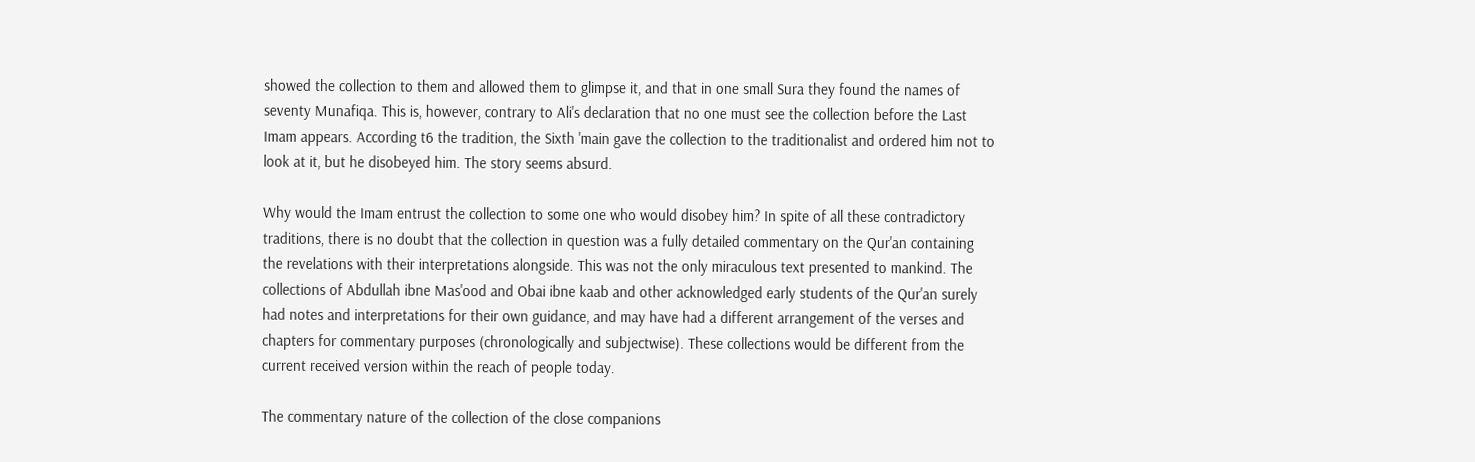showed the collection to them and allowed them to glimpse it, and that in one small Sura they found the names of seventy Munafiqa. This is, however, contrary to Ali's declaration that no one must see the collection before the Last Imam appears. According t6 the tradition, the Sixth 'main gave the collection to the traditionalist and ordered him not to look at it, but he disobeyed him. The story seems absurd.

Why would the Imam entrust the collection to some one who would disobey him? In spite of all these contradictory traditions, there is no doubt that the collection in question was a fully detailed commentary on the Qur'an containing the revelations with their interpretations alongside. This was not the only miraculous text presented to mankind. The collections of Abdullah ibne Mas'ood and Obai ibne kaab and other acknowledged early students of the Qur'an surely had notes and interpretations for their own guidance, and may have had a different arrangement of the verses and chapters for commentary purposes (chronologically and subjectwise). These collections would be different from the current received version within the reach of people today.

The commentary nature of the collection of the close companions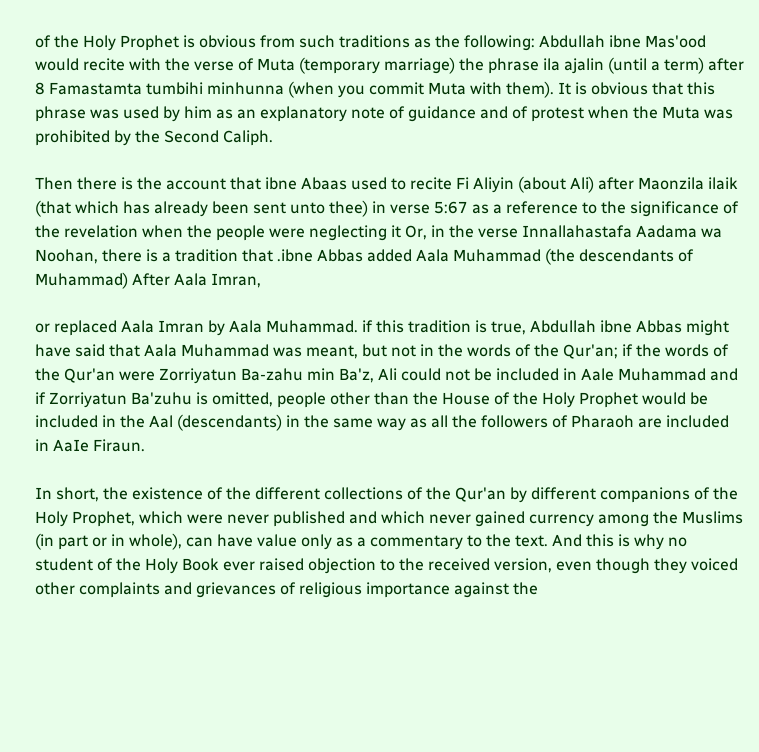of the Holy Prophet is obvious from such traditions as the following: Abdullah ibne Mas'ood would recite with the verse of Muta (temporary marriage) the phrase ila ajalin (until a term) after 8 Famastamta tumbihi minhunna (when you commit Muta with them). It is obvious that this phrase was used by him as an explanatory note of guidance and of protest when the Muta was prohibited by the Second Caliph.

Then there is the account that ibne Abaas used to recite Fi Aliyin (about Ali) after Maonzila ilaik (that which has already been sent unto thee) in verse 5:67 as a reference to the significance of the revelation when the people were neglecting it Or, in the verse Innallahastafa Aadama wa Noohan, there is a tradition that .ibne Abbas added Aala Muhammad (the descendants of Muhammad) After Aala Imran,

or replaced Aala Imran by Aala Muhammad. if this tradition is true, Abdullah ibne Abbas might have said that Aala Muhammad was meant, but not in the words of the Qur'an; if the words of the Qur'an were Zorriyatun Ba-zahu min Ba'z, Ali could not be included in Aale Muhammad and if Zorriyatun Ba'zuhu is omitted, people other than the House of the Holy Prophet would be included in the Aal (descendants) in the same way as all the followers of Pharaoh are included in AaIe Firaun.

In short, the existence of the different collections of the Qur'an by different companions of the Holy Prophet, which were never published and which never gained currency among the Muslims (in part or in whole), can have value only as a commentary to the text. And this is why no student of the Holy Book ever raised objection to the received version, even though they voiced other complaints and grievances of religious importance against the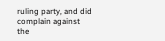ruling party, and did complain against the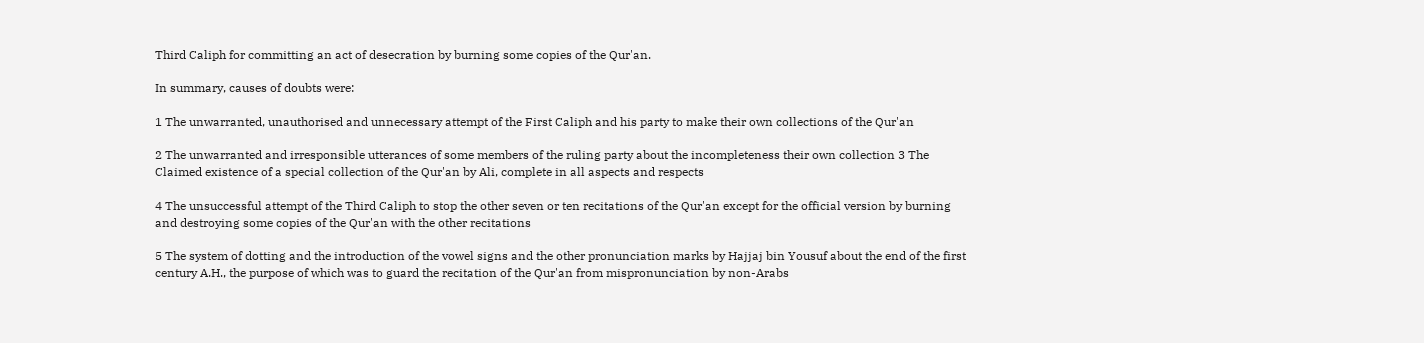Third Caliph for committing an act of desecration by burning some copies of the Qur'an.

In summary, causes of doubts were:

1 The unwarranted, unauthorised and unnecessary attempt of the First Caliph and his party to make their own collections of the Qur'an

2 The unwarranted and irresponsible utterances of some members of the ruling party about the incompleteness their own collection 3 The Claimed existence of a special collection of the Qur'an by Ali, complete in all aspects and respects

4 The unsuccessful attempt of the Third Caliph to stop the other seven or ten recitations of the Qur'an except for the official version by burning and destroying some copies of the Qur'an with the other recitations

5 The system of dotting and the introduction of the vowel signs and the other pronunciation marks by Hajjaj bin Yousuf about the end of the first century A.H., the purpose of which was to guard the recitation of the Qur'an from mispronunciation by non-Arabs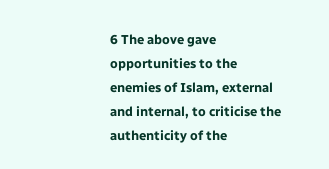6 The above gave opportunities to the enemies of Islam, external and internal, to criticise the authenticity of the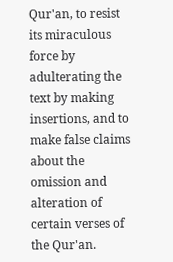Qur'an, to resist its miraculous force by adulterating the text by making insertions, and to make false claims about the omission and alteration of certain verses of the Qur'an.